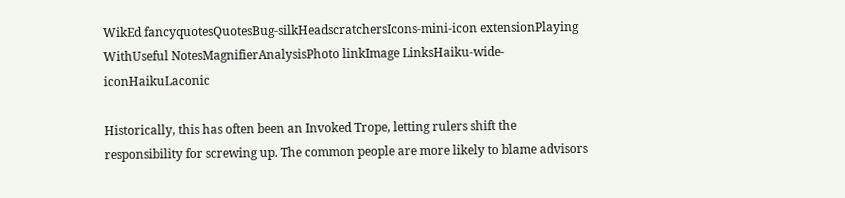WikEd fancyquotesQuotesBug-silkHeadscratchersIcons-mini-icon extensionPlaying WithUseful NotesMagnifierAnalysisPhoto linkImage LinksHaiku-wide-iconHaikuLaconic

Historically, this has often been an Invoked Trope, letting rulers shift the responsibility for screwing up. The common people are more likely to blame advisors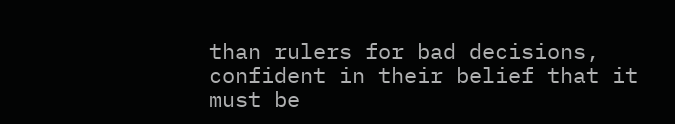than rulers for bad decisions, confident in their belief that it must be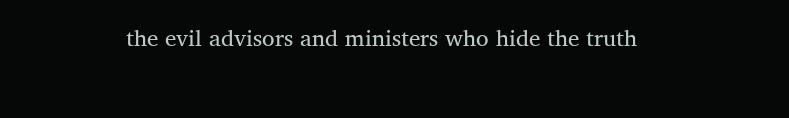the evil advisors and ministers who hide the truth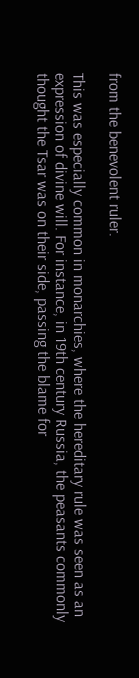from the benevolent ruler.

This was especially common in monarchies, where the hereditary rule was seen as an expression of divine will. For instance, in 19th century Russia, the peasants commonly thought the Tsar was on their side, passing the blame for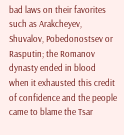bad laws on their favorites such as Arakcheyev, Shuvalov, Pobedonostsev or Rasputin; the Romanov dynasty ended in blood when it exhausted this credit of confidence and the people came to blame the Tsar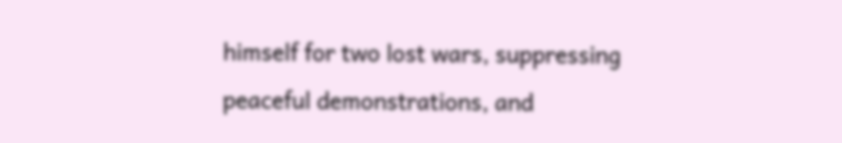himself for two lost wars, suppressing peaceful demonstrations, and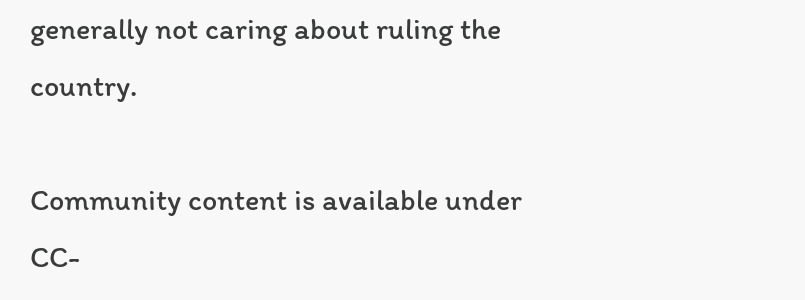generally not caring about ruling the country.

Community content is available under CC-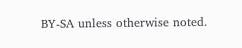BY-SA unless otherwise noted.